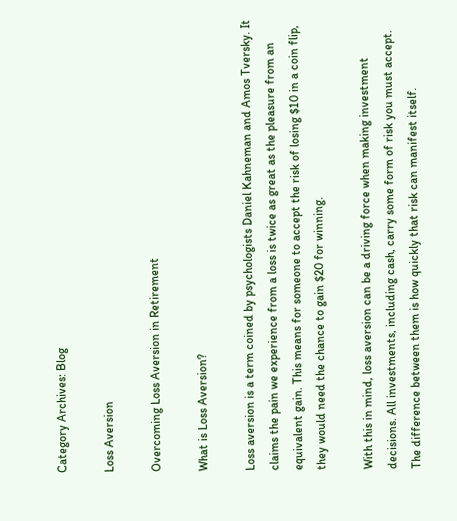Category Archives: Blog

Loss Aversion

Overcoming Loss Aversion in Retirement

What is Loss Aversion?

Loss aversion is a term coined by psychologists Daniel Kahneman and Amos Tversky. It claims the pain we experience from a loss is twice as great as the pleasure from an equivalent gain. This means for someone to accept the risk of losing $10 in a coin flip, they would need the chance to gain $20 for winning.

With this in mind, loss aversion can be a driving force when making investment decisions. All investments, including cash, carry some form of risk you must accept. The difference between them is how quickly that risk can manifest itself.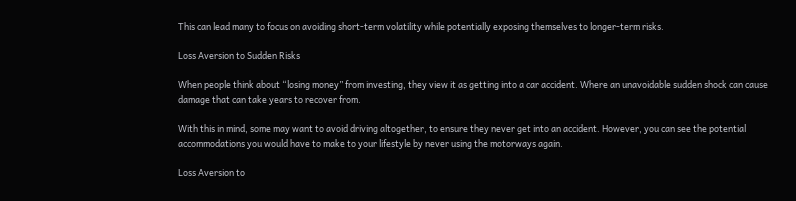This can lead many to focus on avoiding short-term volatility while potentially exposing themselves to longer-term risks.

Loss Aversion to Sudden Risks

When people think about “losing money” from investing, they view it as getting into a car accident. Where an unavoidable sudden shock can cause damage that can take years to recover from.

With this in mind, some may want to avoid driving altogether, to ensure they never get into an accident. However, you can see the potential accommodations you would have to make to your lifestyle by never using the motorways again.

Loss Aversion to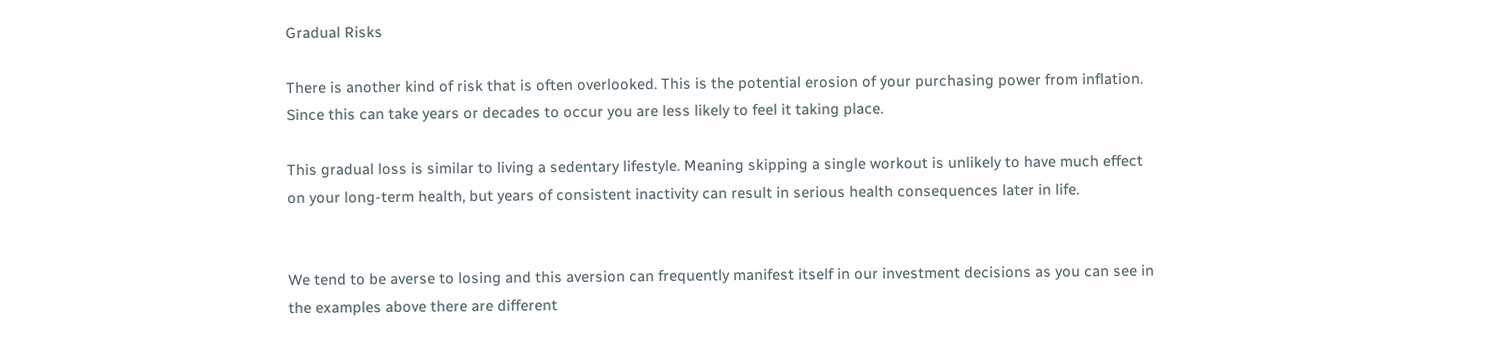Gradual Risks

There is another kind of risk that is often overlooked. This is the potential erosion of your purchasing power from inflation. Since this can take years or decades to occur you are less likely to feel it taking place.

This gradual loss is similar to living a sedentary lifestyle. Meaning skipping a single workout is unlikely to have much effect on your long-term health, but years of consistent inactivity can result in serious health consequences later in life.


We tend to be averse to losing and this aversion can frequently manifest itself in our investment decisions as you can see in the examples above there are different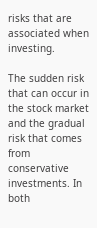risks that are associated when investing.

The sudden risk that can occur in the stock market and the gradual risk that comes from conservative investments. In both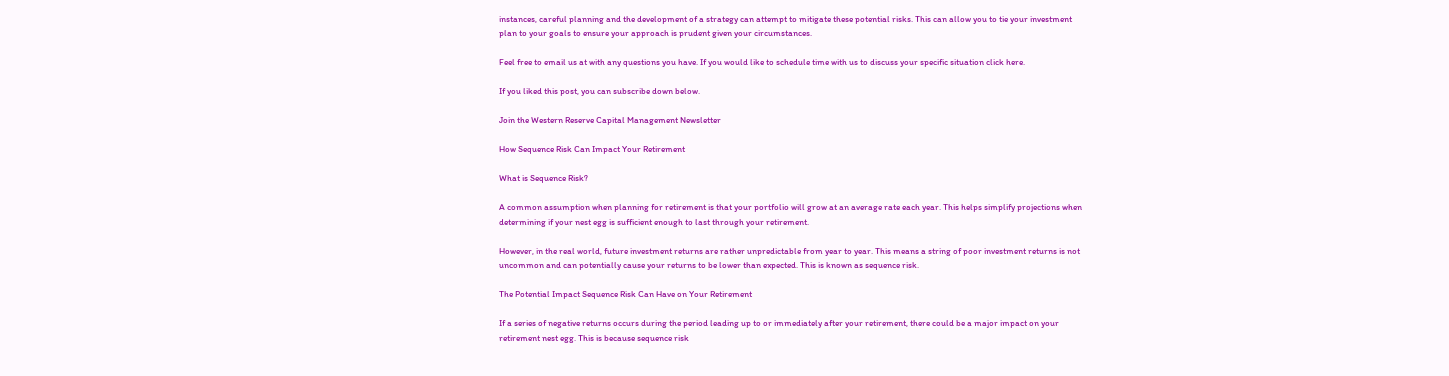instances, careful planning and the development of a strategy can attempt to mitigate these potential risks. This can allow you to tie your investment plan to your goals to ensure your approach is prudent given your circumstances.

Feel free to email us at with any questions you have. If you would like to schedule time with us to discuss your specific situation click here.

If you liked this post, you can subscribe down below.

Join the Western Reserve Capital Management Newsletter

How Sequence Risk Can Impact Your Retirement

What is Sequence Risk?

A common assumption when planning for retirement is that your portfolio will grow at an average rate each year. This helps simplify projections when determining if your nest egg is sufficient enough to last through your retirement.

However, in the real world, future investment returns are rather unpredictable from year to year. This means a string of poor investment returns is not uncommon and can potentially cause your returns to be lower than expected. This is known as sequence risk.

The Potential Impact Sequence Risk Can Have on Your Retirement

If a series of negative returns occurs during the period leading up to or immediately after your retirement, there could be a major impact on your retirement nest egg. This is because sequence risk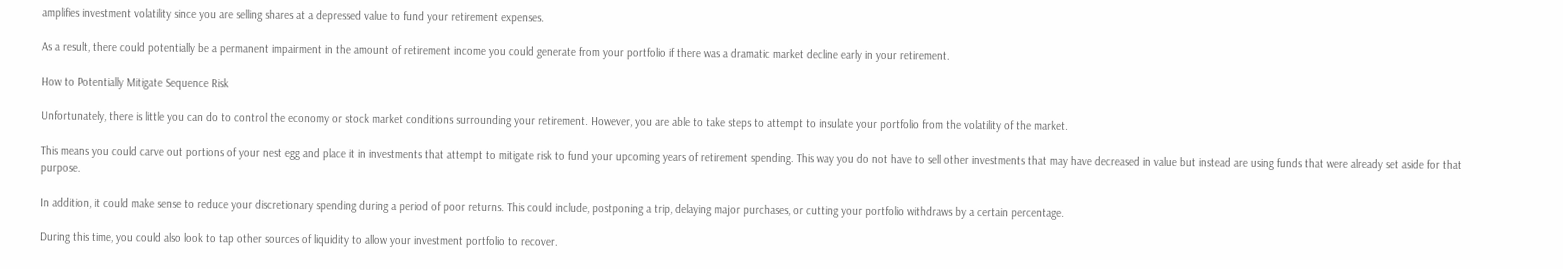amplifies investment volatility since you are selling shares at a depressed value to fund your retirement expenses.

As a result, there could potentially be a permanent impairment in the amount of retirement income you could generate from your portfolio if there was a dramatic market decline early in your retirement.

How to Potentially Mitigate Sequence Risk

Unfortunately, there is little you can do to control the economy or stock market conditions surrounding your retirement. However, you are able to take steps to attempt to insulate your portfolio from the volatility of the market.

This means you could carve out portions of your nest egg and place it in investments that attempt to mitigate risk to fund your upcoming years of retirement spending. This way you do not have to sell other investments that may have decreased in value but instead are using funds that were already set aside for that purpose.

In addition, it could make sense to reduce your discretionary spending during a period of poor returns. This could include, postponing a trip, delaying major purchases, or cutting your portfolio withdraws by a certain percentage.

During this time, you could also look to tap other sources of liquidity to allow your investment portfolio to recover.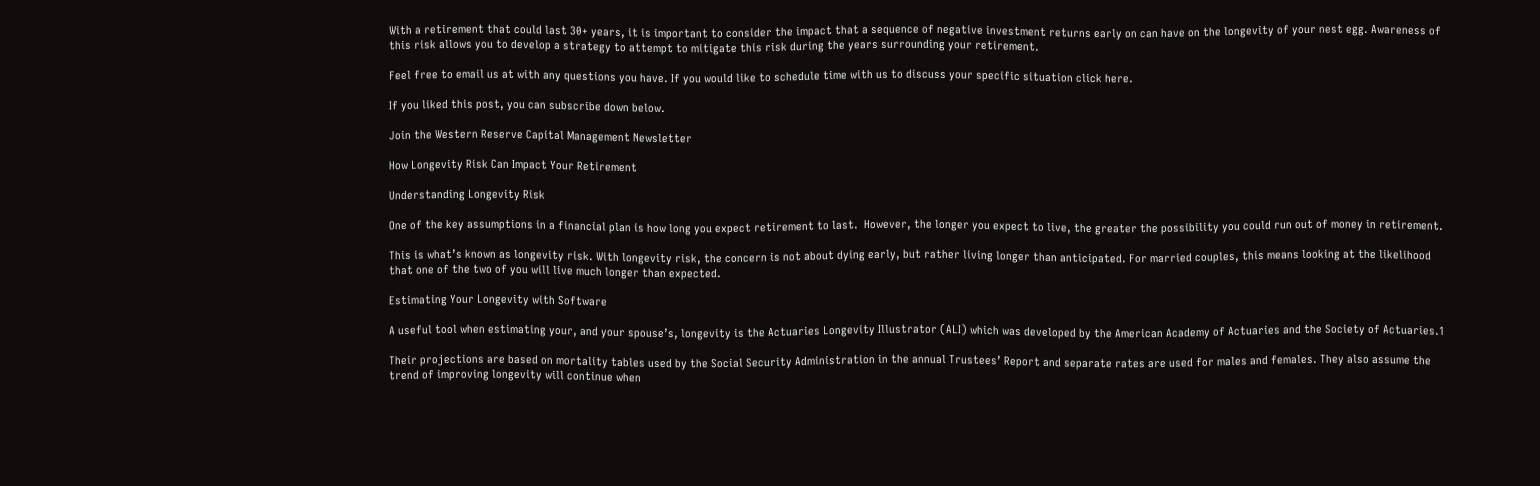With a retirement that could last 30+ years, it is important to consider the impact that a sequence of negative investment returns early on can have on the longevity of your nest egg. Awareness of this risk allows you to develop a strategy to attempt to mitigate this risk during the years surrounding your retirement.

Feel free to email us at with any questions you have. If you would like to schedule time with us to discuss your specific situation click here.

If you liked this post, you can subscribe down below.

Join the Western Reserve Capital Management Newsletter

How Longevity Risk Can Impact Your Retirement

Understanding Longevity Risk

One of the key assumptions in a financial plan is how long you expect retirement to last.  However, the longer you expect to live, the greater the possibility you could run out of money in retirement.

This is what’s known as longevity risk. With longevity risk, the concern is not about dying early, but rather living longer than anticipated. For married couples, this means looking at the likelihood that one of the two of you will live much longer than expected.

Estimating Your Longevity with Software

A useful tool when estimating your, and your spouse’s, longevity is the Actuaries Longevity Illustrator (ALI) which was developed by the American Academy of Actuaries and the Society of Actuaries.1

Their projections are based on mortality tables used by the Social Security Administration in the annual Trustees’ Report and separate rates are used for males and females. They also assume the trend of improving longevity will continue when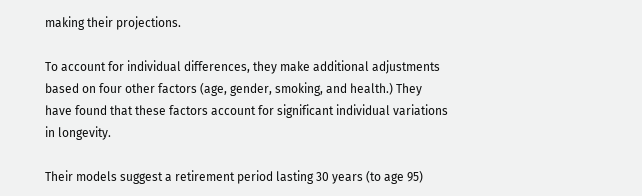making their projections.

To account for individual differences, they make additional adjustments based on four other factors (age, gender, smoking, and health.) They have found that these factors account for significant individual variations in longevity.

Their models suggest a retirement period lasting 30 years (to age 95)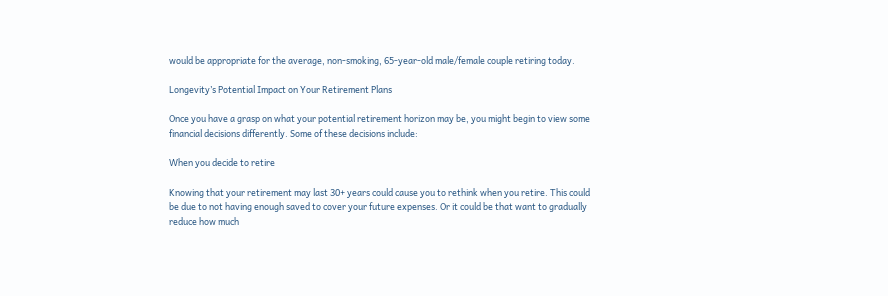would be appropriate for the average, non-smoking, 65-year-old male/female couple retiring today.

Longevity’s Potential Impact on Your Retirement Plans

Once you have a grasp on what your potential retirement horizon may be, you might begin to view some financial decisions differently. Some of these decisions include:

When you decide to retire

Knowing that your retirement may last 30+ years could cause you to rethink when you retire. This could be due to not having enough saved to cover your future expenses. Or it could be that want to gradually reduce how much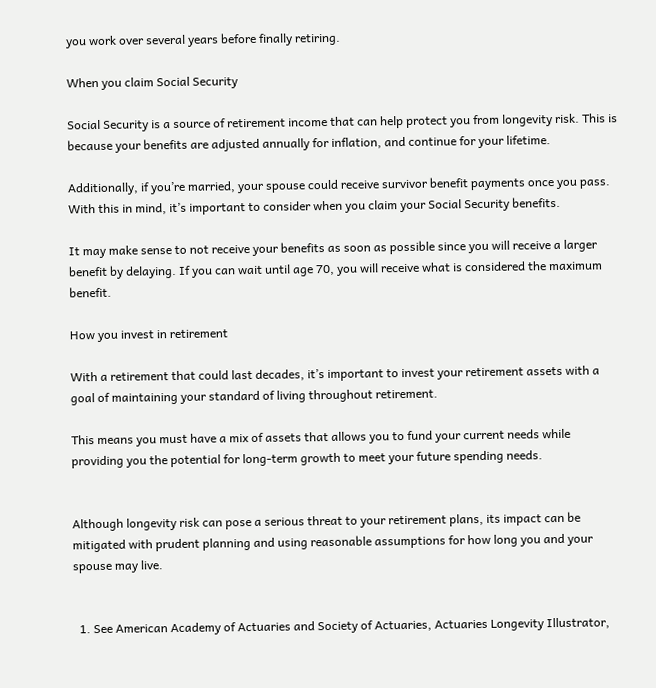you work over several years before finally retiring.

When you claim Social Security

Social Security is a source of retirement income that can help protect you from longevity risk. This is because your benefits are adjusted annually for inflation, and continue for your lifetime.

Additionally, if you’re married, your spouse could receive survivor benefit payments once you pass. With this in mind, it’s important to consider when you claim your Social Security benefits.

It may make sense to not receive your benefits as soon as possible since you will receive a larger benefit by delaying. If you can wait until age 70, you will receive what is considered the maximum benefit.

How you invest in retirement

With a retirement that could last decades, it’s important to invest your retirement assets with a goal of maintaining your standard of living throughout retirement.

This means you must have a mix of assets that allows you to fund your current needs while providing you the potential for long-term growth to meet your future spending needs.


Although longevity risk can pose a serious threat to your retirement plans, its impact can be mitigated with prudent planning and using reasonable assumptions for how long you and your spouse may live.


  1. See American Academy of Actuaries and Society of Actuaries, Actuaries Longevity Illustrator,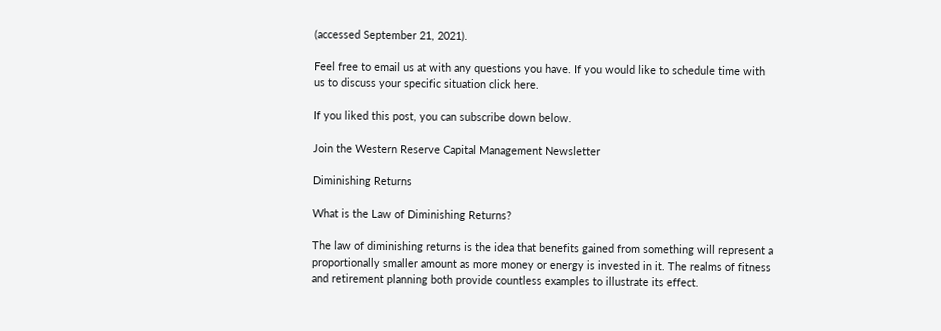(accessed September 21, 2021).

Feel free to email us at with any questions you have. If you would like to schedule time with us to discuss your specific situation click here.

If you liked this post, you can subscribe down below.

Join the Western Reserve Capital Management Newsletter

Diminishing Returns

What is the Law of Diminishing Returns?

The law of diminishing returns is the idea that benefits gained from something will represent a proportionally smaller amount as more money or energy is invested in it. The realms of fitness and retirement planning both provide countless examples to illustrate its effect.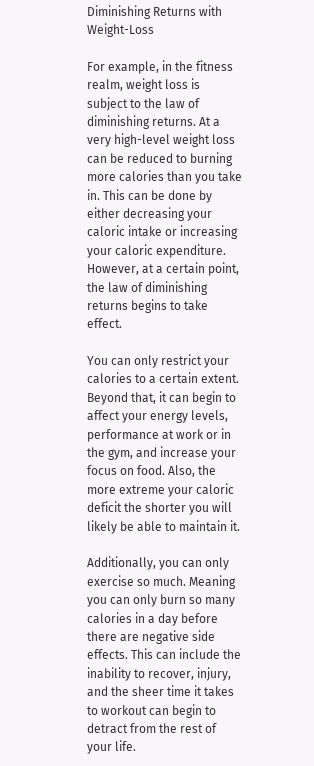Diminishing Returns with Weight-Loss

For example, in the fitness realm, weight loss is subject to the law of diminishing returns. At a very high-level weight loss can be reduced to burning more calories than you take in. This can be done by either decreasing your caloric intake or increasing your caloric expenditure. However, at a certain point, the law of diminishing returns begins to take effect.

You can only restrict your calories to a certain extent. Beyond that, it can begin to affect your energy levels, performance at work or in the gym, and increase your focus on food. Also, the more extreme your caloric deficit the shorter you will likely be able to maintain it.

Additionally, you can only exercise so much. Meaning you can only burn so many calories in a day before there are negative side effects. This can include the inability to recover, injury, and the sheer time it takes to workout can begin to detract from the rest of your life.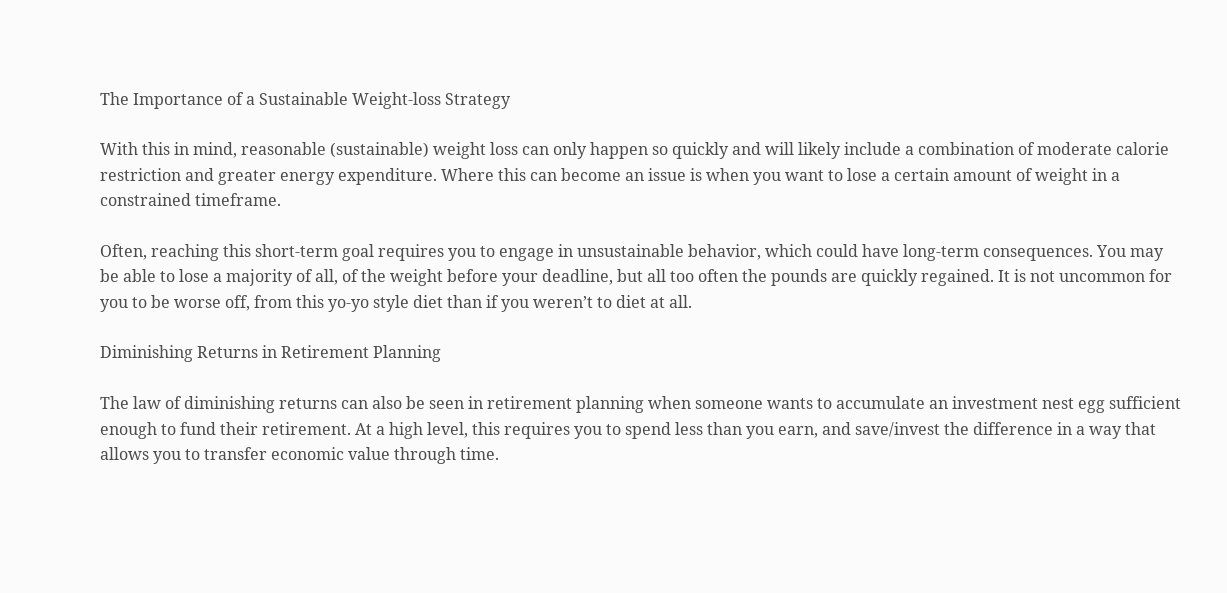The Importance of a Sustainable Weight-loss Strategy

With this in mind, reasonable (sustainable) weight loss can only happen so quickly and will likely include a combination of moderate calorie restriction and greater energy expenditure. Where this can become an issue is when you want to lose a certain amount of weight in a constrained timeframe.

Often, reaching this short-term goal requires you to engage in unsustainable behavior, which could have long-term consequences. You may be able to lose a majority of all, of the weight before your deadline, but all too often the pounds are quickly regained. It is not uncommon for you to be worse off, from this yo-yo style diet than if you weren’t to diet at all.

Diminishing Returns in Retirement Planning

The law of diminishing returns can also be seen in retirement planning when someone wants to accumulate an investment nest egg sufficient enough to fund their retirement. At a high level, this requires you to spend less than you earn, and save/invest the difference in a way that allows you to transfer economic value through time.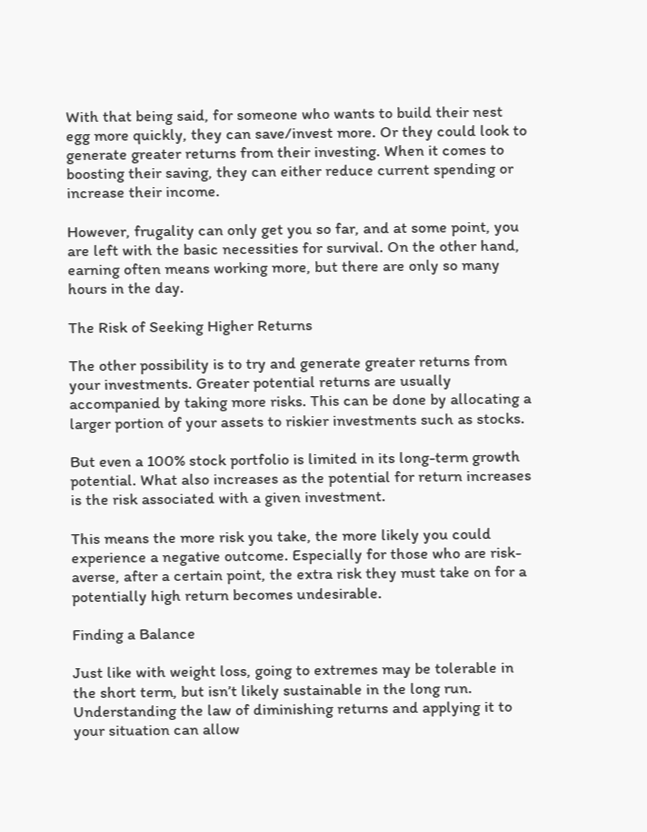With that being said, for someone who wants to build their nest egg more quickly, they can save/invest more. Or they could look to generate greater returns from their investing. When it comes to boosting their saving, they can either reduce current spending or increase their income.

However, frugality can only get you so far, and at some point, you are left with the basic necessities for survival. On the other hand, earning often means working more, but there are only so many hours in the day.

The Risk of Seeking Higher Returns

The other possibility is to try and generate greater returns from your investments. Greater potential returns are usually accompanied by taking more risks. This can be done by allocating a larger portion of your assets to riskier investments such as stocks.

But even a 100% stock portfolio is limited in its long-term growth potential. What also increases as the potential for return increases is the risk associated with a given investment.

This means the more risk you take, the more likely you could experience a negative outcome. Especially for those who are risk-averse, after a certain point, the extra risk they must take on for a potentially high return becomes undesirable.

Finding a Balance

Just like with weight loss, going to extremes may be tolerable in the short term, but isn’t likely sustainable in the long run. Understanding the law of diminishing returns and applying it to your situation can allow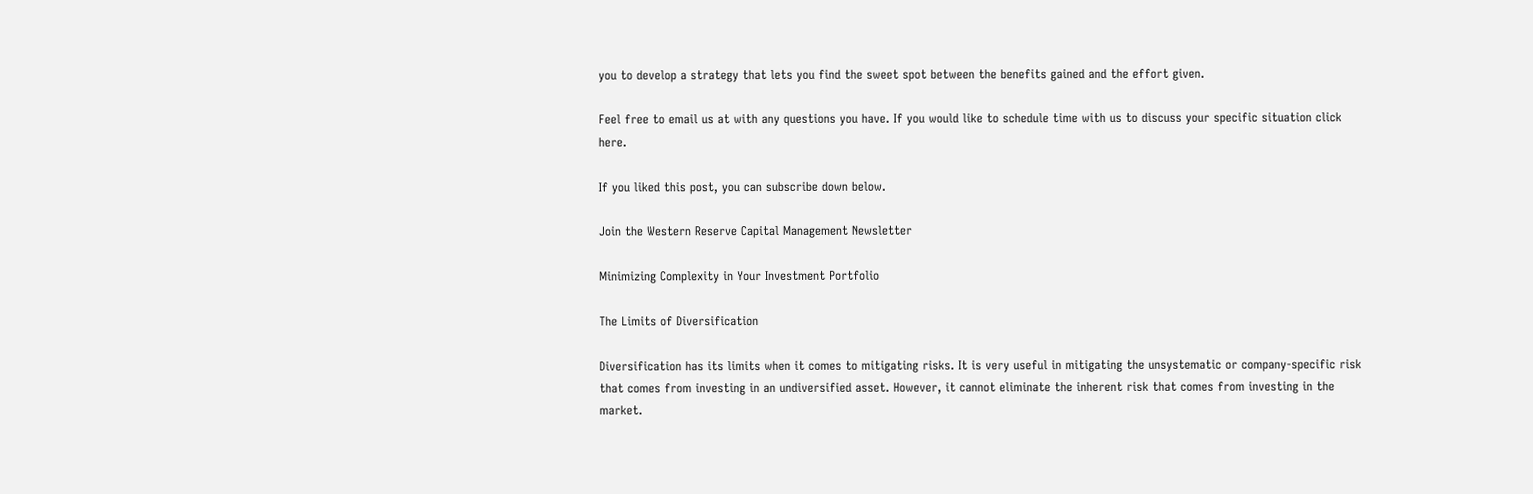you to develop a strategy that lets you find the sweet spot between the benefits gained and the effort given.

Feel free to email us at with any questions you have. If you would like to schedule time with us to discuss your specific situation click here.

If you liked this post, you can subscribe down below.

Join the Western Reserve Capital Management Newsletter

Minimizing Complexity in Your Investment Portfolio

The Limits of Diversification

Diversification has its limits when it comes to mitigating risks. It is very useful in mitigating the unsystematic or company-specific risk that comes from investing in an undiversified asset. However, it cannot eliminate the inherent risk that comes from investing in the market.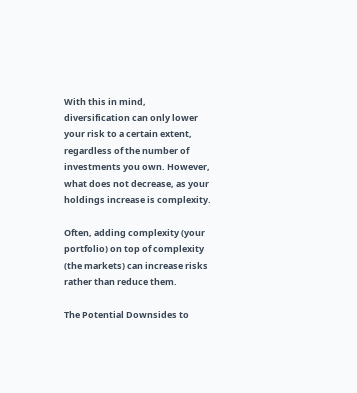With this in mind, diversification can only lower your risk to a certain extent, regardless of the number of investments you own. However, what does not decrease, as your holdings increase is complexity.

Often, adding complexity (your portfolio) on top of complexity (the markets) can increase risks rather than reduce them.

The Potential Downsides to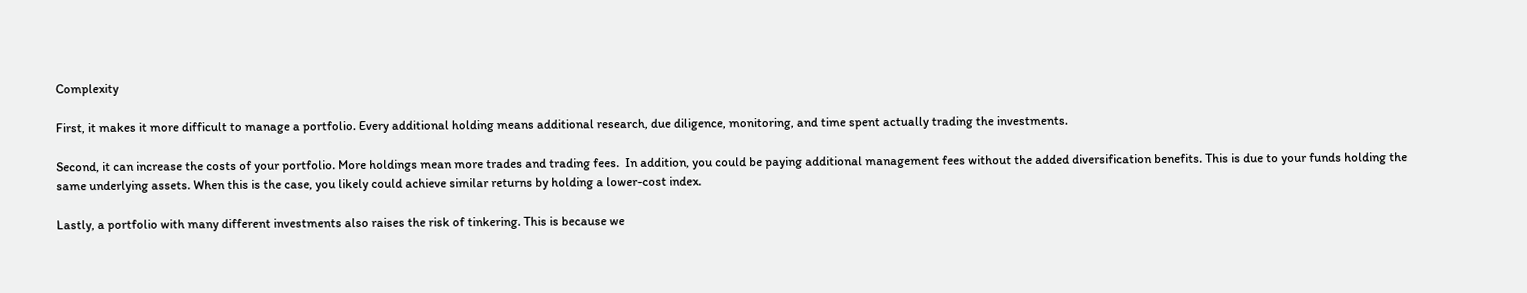Complexity

First, it makes it more difficult to manage a portfolio. Every additional holding means additional research, due diligence, monitoring, and time spent actually trading the investments.

Second, it can increase the costs of your portfolio. More holdings mean more trades and trading fees.  In addition, you could be paying additional management fees without the added diversification benefits. This is due to your funds holding the same underlying assets. When this is the case, you likely could achieve similar returns by holding a lower-cost index.

Lastly, a portfolio with many different investments also raises the risk of tinkering. This is because we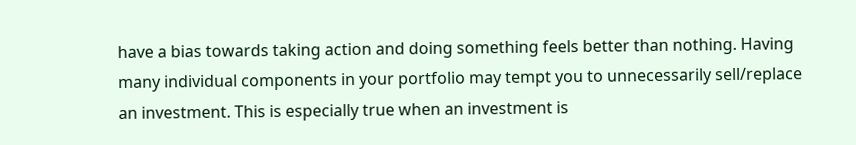have a bias towards taking action and doing something feels better than nothing. Having many individual components in your portfolio may tempt you to unnecessarily sell/replace an investment. This is especially true when an investment is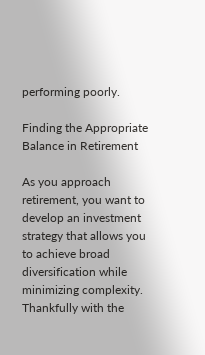performing poorly.

Finding the Appropriate Balance in Retirement

As you approach retirement, you want to develop an investment strategy that allows you to achieve broad diversification while minimizing complexity. Thankfully with the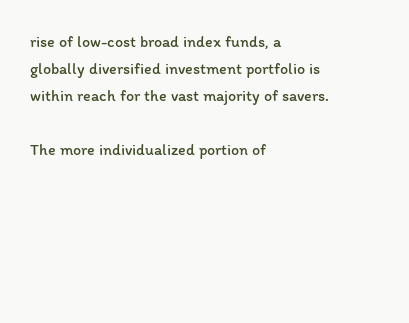rise of low-cost broad index funds, a globally diversified investment portfolio is within reach for the vast majority of savers.

The more individualized portion of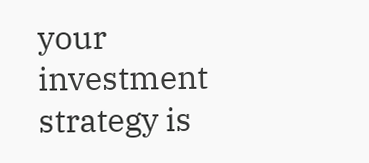your investment strategy is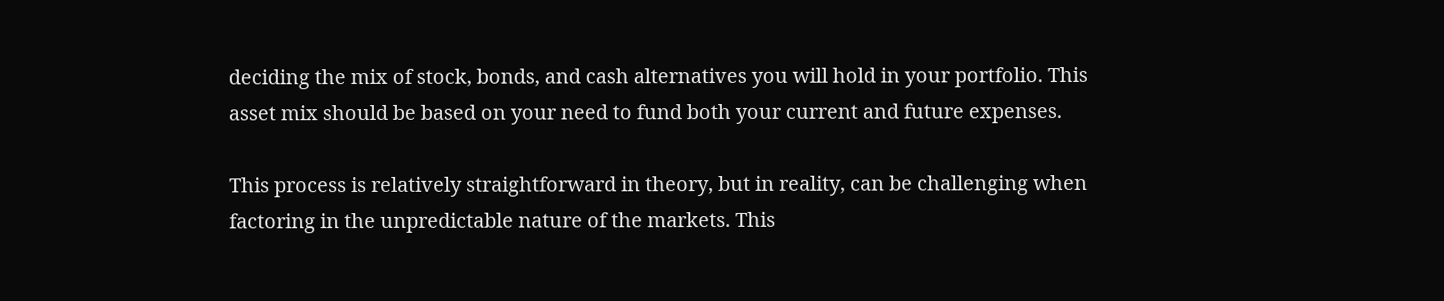deciding the mix of stock, bonds, and cash alternatives you will hold in your portfolio. This asset mix should be based on your need to fund both your current and future expenses.

This process is relatively straightforward in theory, but in reality, can be challenging when factoring in the unpredictable nature of the markets. This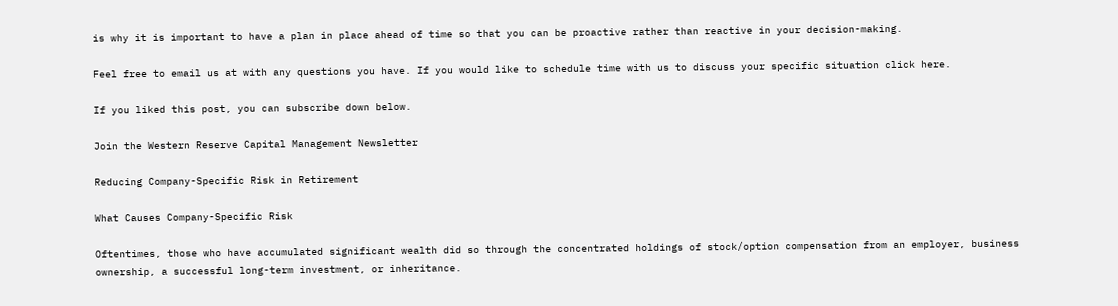is why it is important to have a plan in place ahead of time so that you can be proactive rather than reactive in your decision-making.

Feel free to email us at with any questions you have. If you would like to schedule time with us to discuss your specific situation click here.

If you liked this post, you can subscribe down below.

Join the Western Reserve Capital Management Newsletter

Reducing Company-Specific Risk in Retirement

What Causes Company-Specific Risk

Oftentimes, those who have accumulated significant wealth did so through the concentrated holdings of stock/option compensation from an employer, business ownership, a successful long-term investment, or inheritance.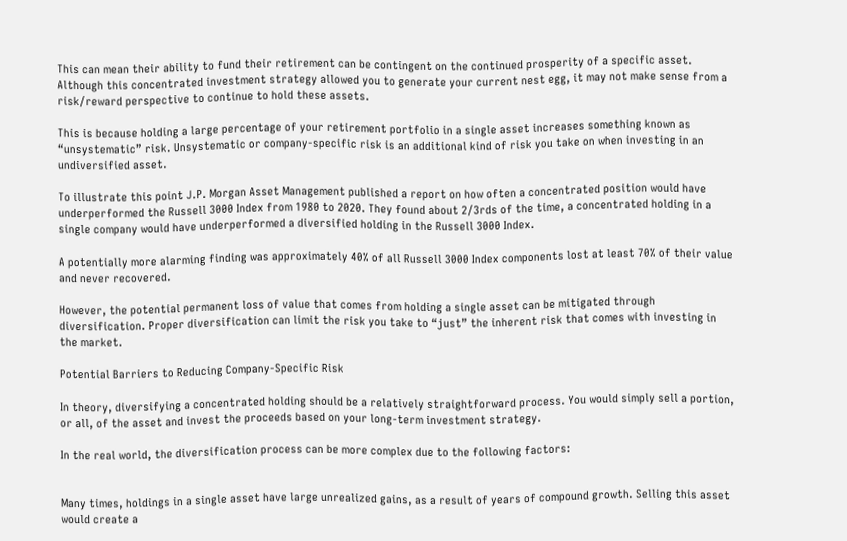This can mean their ability to fund their retirement can be contingent on the continued prosperity of a specific asset. Although this concentrated investment strategy allowed you to generate your current nest egg, it may not make sense from a risk/reward perspective to continue to hold these assets.

This is because holding a large percentage of your retirement portfolio in a single asset increases something known as “unsystematic” risk. Unsystematic or company-specific risk is an additional kind of risk you take on when investing in an undiversified asset.

To illustrate this point J.P. Morgan Asset Management published a report on how often a concentrated position would have underperformed the Russell 3000 Index from 1980 to 2020. They found about 2/3rds of the time, a concentrated holding in a single company would have underperformed a diversified holding in the Russell 3000 Index.

A potentially more alarming finding was approximately 40% of all Russell 3000 Index components lost at least 70% of their value and never recovered.

However, the potential permanent loss of value that comes from holding a single asset can be mitigated through diversification. Proper diversification can limit the risk you take to “just” the inherent risk that comes with investing in the market.

Potential Barriers to Reducing Company-Specific Risk

In theory, diversifying a concentrated holding should be a relatively straightforward process. You would simply sell a portion, or all, of the asset and invest the proceeds based on your long-term investment strategy.

In the real world, the diversification process can be more complex due to the following factors:


Many times, holdings in a single asset have large unrealized gains, as a result of years of compound growth. Selling this asset would create a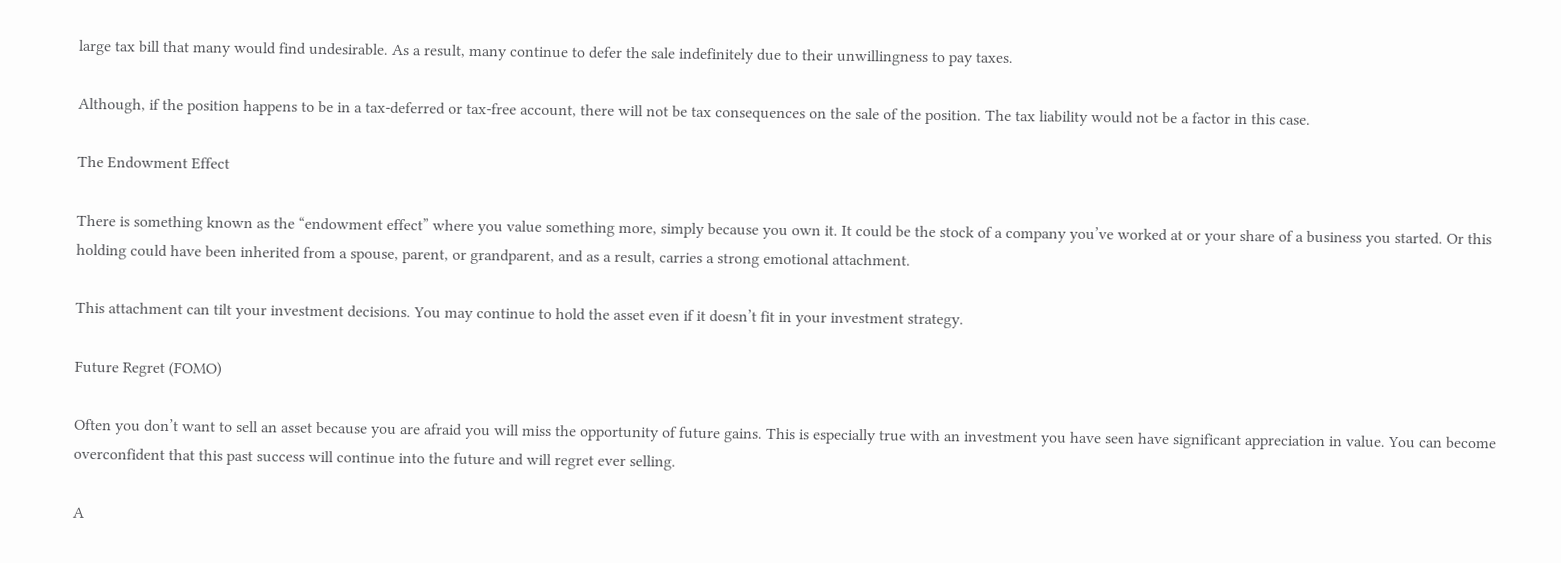large tax bill that many would find undesirable. As a result, many continue to defer the sale indefinitely due to their unwillingness to pay taxes.

Although, if the position happens to be in a tax-deferred or tax-free account, there will not be tax consequences on the sale of the position. The tax liability would not be a factor in this case.

The Endowment Effect

There is something known as the “endowment effect” where you value something more, simply because you own it. It could be the stock of a company you’ve worked at or your share of a business you started. Or this holding could have been inherited from a spouse, parent, or grandparent, and as a result, carries a strong emotional attachment.

This attachment can tilt your investment decisions. You may continue to hold the asset even if it doesn’t fit in your investment strategy.

Future Regret (FOMO)

Often you don’t want to sell an asset because you are afraid you will miss the opportunity of future gains. This is especially true with an investment you have seen have significant appreciation in value. You can become overconfident that this past success will continue into the future and will regret ever selling.

A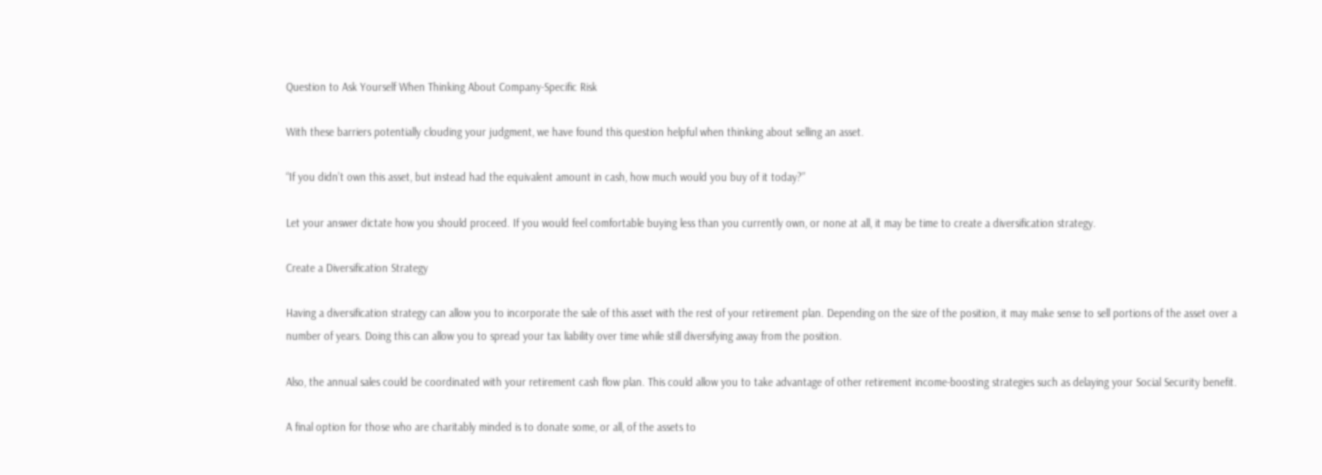Question to Ask Yourself When Thinking About Company-Specific Risk

With these barriers potentially clouding your judgment, we have found this question helpful when thinking about selling an asset.

“If you didn’t own this asset, but instead had the equivalent amount in cash, how much would you buy of it today?”

Let your answer dictate how you should proceed. If you would feel comfortable buying less than you currently own, or none at all, it may be time to create a diversification strategy.

Create a Diversification Strategy

Having a diversification strategy can allow you to incorporate the sale of this asset with the rest of your retirement plan. Depending on the size of the position, it may make sense to sell portions of the asset over a number of years. Doing this can allow you to spread your tax liability over time while still diversifying away from the position.

Also, the annual sales could be coordinated with your retirement cash flow plan. This could allow you to take advantage of other retirement income-boosting strategies such as delaying your Social Security benefit.

A final option for those who are charitably minded is to donate some, or all, of the assets to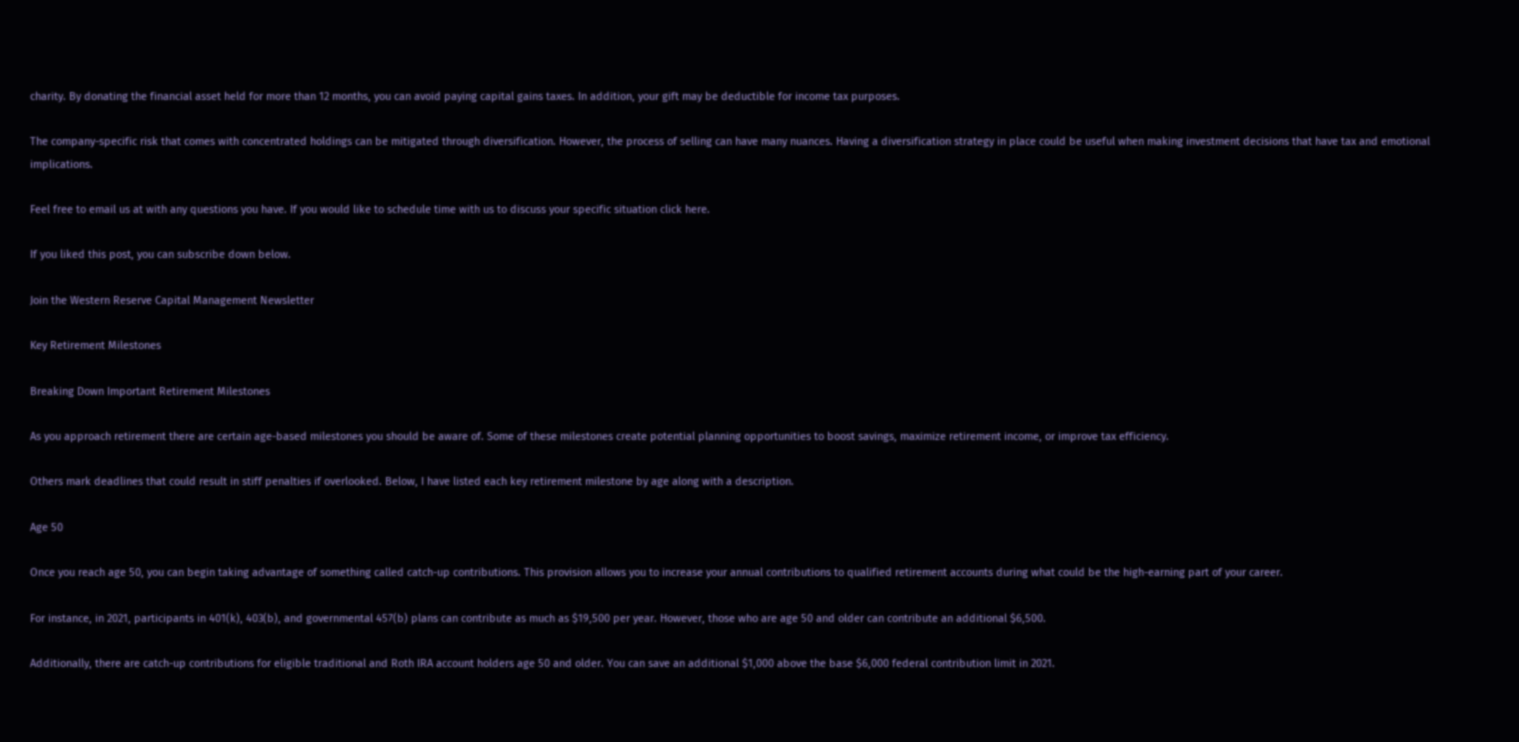charity. By donating the financial asset held for more than 12 months, you can avoid paying capital gains taxes. In addition, your gift may be deductible for income tax purposes.

The company-specific risk that comes with concentrated holdings can be mitigated through diversification. However, the process of selling can have many nuances. Having a diversification strategy in place could be useful when making investment decisions that have tax and emotional implications.

Feel free to email us at with any questions you have. If you would like to schedule time with us to discuss your specific situation click here.

If you liked this post, you can subscribe down below.

Join the Western Reserve Capital Management Newsletter

Key Retirement Milestones

Breaking Down Important Retirement Milestones

As you approach retirement there are certain age-based milestones you should be aware of. Some of these milestones create potential planning opportunities to boost savings, maximize retirement income, or improve tax efficiency.

Others mark deadlines that could result in stiff penalties if overlooked. Below, I have listed each key retirement milestone by age along with a description.

Age 50

Once you reach age 50, you can begin taking advantage of something called catch-up contributions. This provision allows you to increase your annual contributions to qualified retirement accounts during what could be the high-earning part of your career.

For instance, in 2021, participants in 401(k), 403(b), and governmental 457(b) plans can contribute as much as $19,500 per year. However, those who are age 50 and older can contribute an additional $6,500.

Additionally, there are catch-up contributions for eligible traditional and Roth IRA account holders age 50 and older. You can save an additional $1,000 above the base $6,000 federal contribution limit in 2021.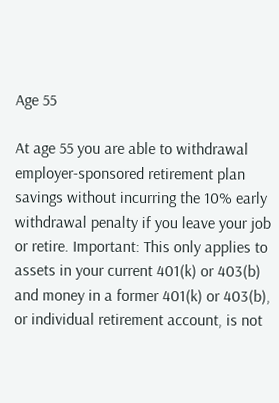Age 55

At age 55 you are able to withdrawal employer-sponsored retirement plan savings without incurring the 10% early withdrawal penalty if you leave your job or retire. Important: This only applies to assets in your current 401(k) or 403(b) and money in a former 401(k) or 403(b), or individual retirement account, is not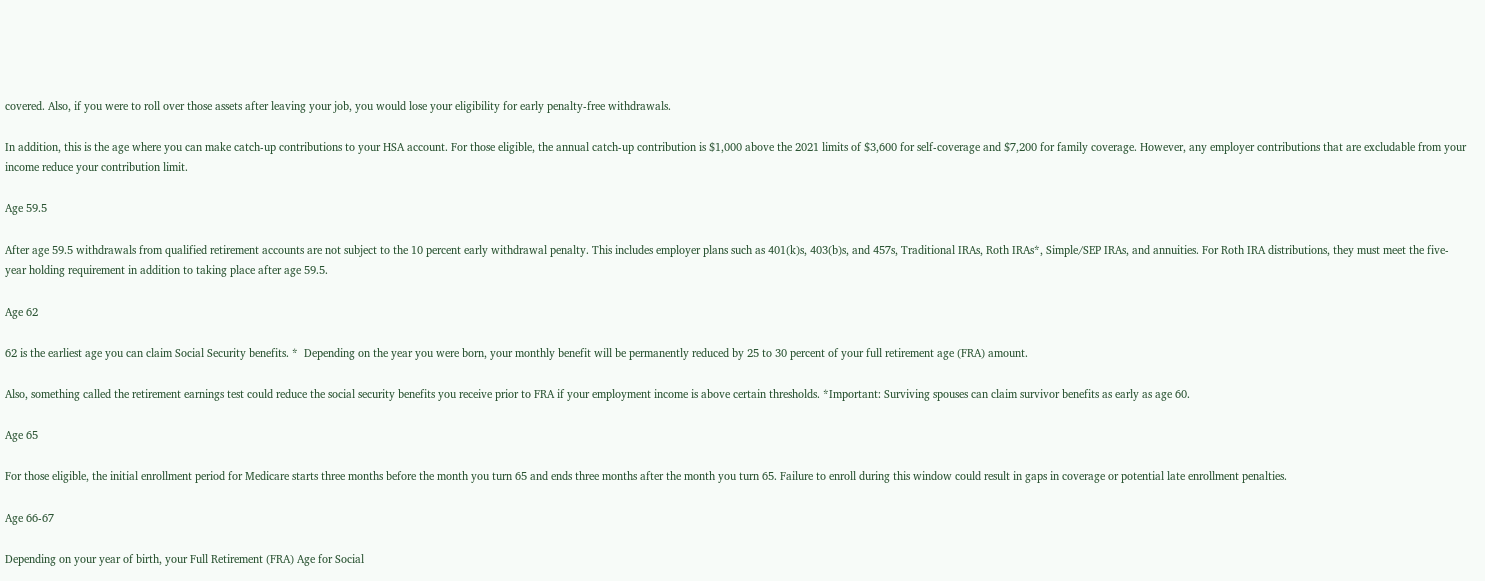covered. Also, if you were to roll over those assets after leaving your job, you would lose your eligibility for early penalty-free withdrawals.

In addition, this is the age where you can make catch-up contributions to your HSA account. For those eligible, the annual catch-up contribution is $1,000 above the 2021 limits of $3,600 for self-coverage and $7,200 for family coverage. However, any employer contributions that are excludable from your income reduce your contribution limit.

Age 59.5

After age 59.5 withdrawals from qualified retirement accounts are not subject to the 10 percent early withdrawal penalty. This includes employer plans such as 401(k)s, 403(b)s, and 457s, Traditional IRAs, Roth IRAs*, Simple/SEP IRAs, and annuities. For Roth IRA distributions, they must meet the five-year holding requirement in addition to taking place after age 59.5.

Age 62

62 is the earliest age you can claim Social Security benefits. *  Depending on the year you were born, your monthly benefit will be permanently reduced by 25 to 30 percent of your full retirement age (FRA) amount.

Also, something called the retirement earnings test could reduce the social security benefits you receive prior to FRA if your employment income is above certain thresholds. *Important: Surviving spouses can claim survivor benefits as early as age 60.

Age 65

For those eligible, the initial enrollment period for Medicare starts three months before the month you turn 65 and ends three months after the month you turn 65. Failure to enroll during this window could result in gaps in coverage or potential late enrollment penalties.

Age 66-67

Depending on your year of birth, your Full Retirement (FRA) Age for Social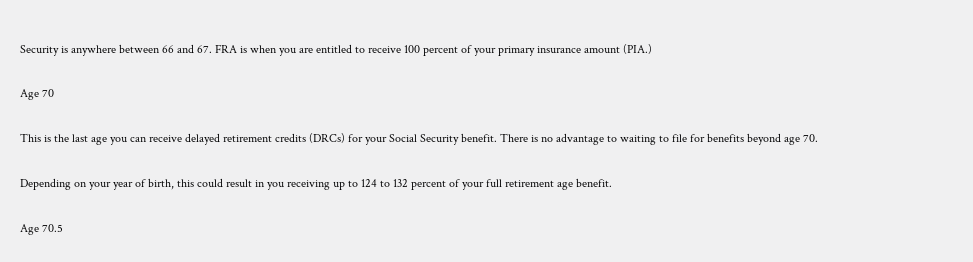Security is anywhere between 66 and 67. FRA is when you are entitled to receive 100 percent of your primary insurance amount (PIA.)

Age 70

This is the last age you can receive delayed retirement credits (DRCs) for your Social Security benefit. There is no advantage to waiting to file for benefits beyond age 70.

Depending on your year of birth, this could result in you receiving up to 124 to 132 percent of your full retirement age benefit.

Age 70.5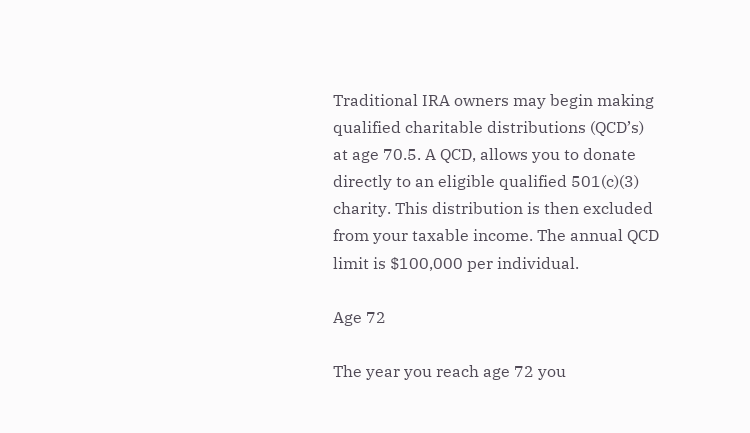Traditional IRA owners may begin making qualified charitable distributions (QCD’s) at age 70.5. A QCD, allows you to donate directly to an eligible qualified 501(c)(3) charity. This distribution is then excluded from your taxable income. The annual QCD limit is $100,000 per individual.

Age 72

The year you reach age 72 you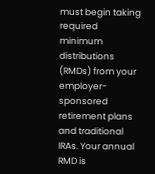must begin taking required minimum distributions (RMDs) from your employer-sponsored retirement plans and traditional IRAs. Your annual RMD is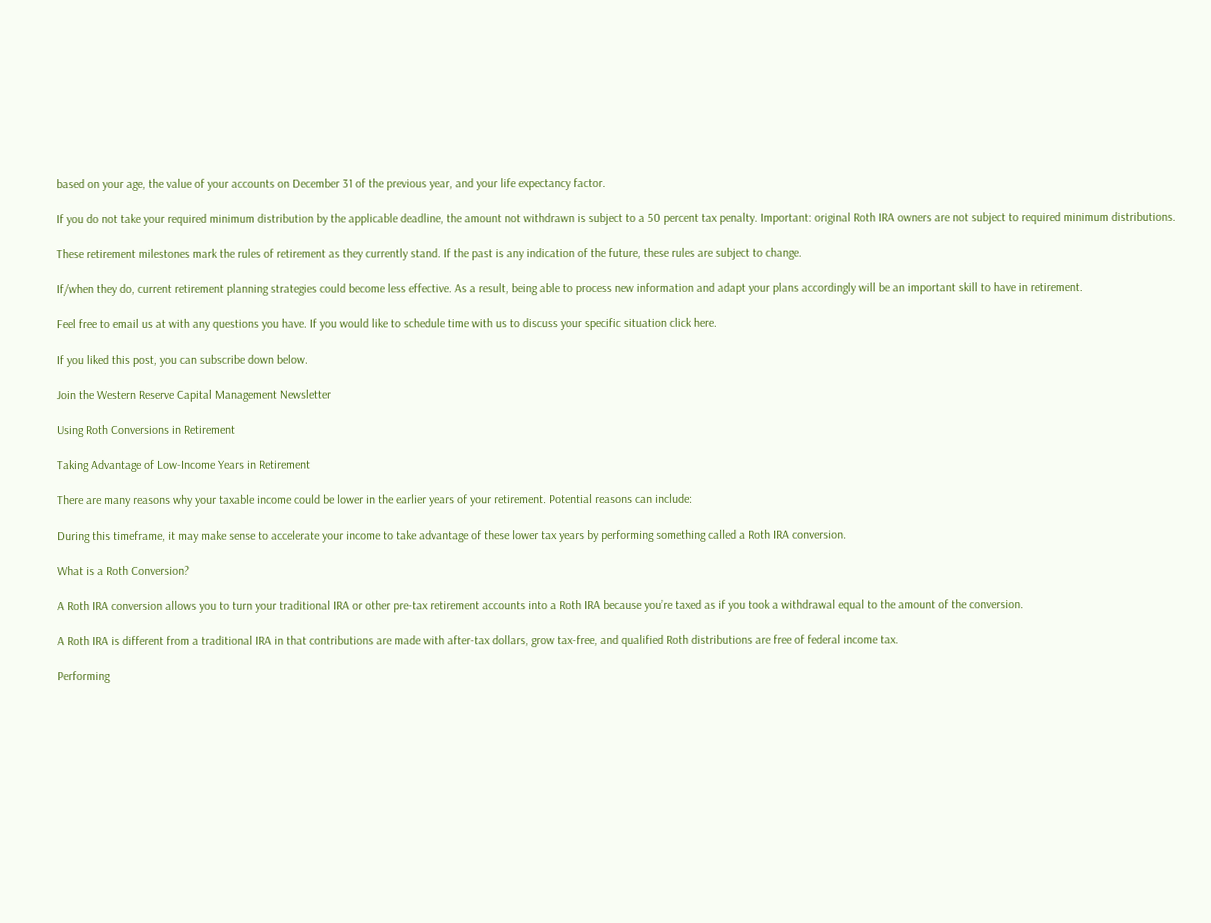based on your age, the value of your accounts on December 31 of the previous year, and your life expectancy factor.

If you do not take your required minimum distribution by the applicable deadline, the amount not withdrawn is subject to a 50 percent tax penalty. Important: original Roth IRA owners are not subject to required minimum distributions.

These retirement milestones mark the rules of retirement as they currently stand. If the past is any indication of the future, these rules are subject to change.

If/when they do, current retirement planning strategies could become less effective. As a result, being able to process new information and adapt your plans accordingly will be an important skill to have in retirement.

Feel free to email us at with any questions you have. If you would like to schedule time with us to discuss your specific situation click here.

If you liked this post, you can subscribe down below.

Join the Western Reserve Capital Management Newsletter

Using Roth Conversions in Retirement

Taking Advantage of Low-Income Years in Retirement

There are many reasons why your taxable income could be lower in the earlier years of your retirement. Potential reasons can include:

During this timeframe, it may make sense to accelerate your income to take advantage of these lower tax years by performing something called a Roth IRA conversion.

What is a Roth Conversion?

A Roth IRA conversion allows you to turn your traditional IRA or other pre-tax retirement accounts into a Roth IRA because you’re taxed as if you took a withdrawal equal to the amount of the conversion.

A Roth IRA is different from a traditional IRA in that contributions are made with after-tax dollars, grow tax-free, and qualified Roth distributions are free of federal income tax.

Performing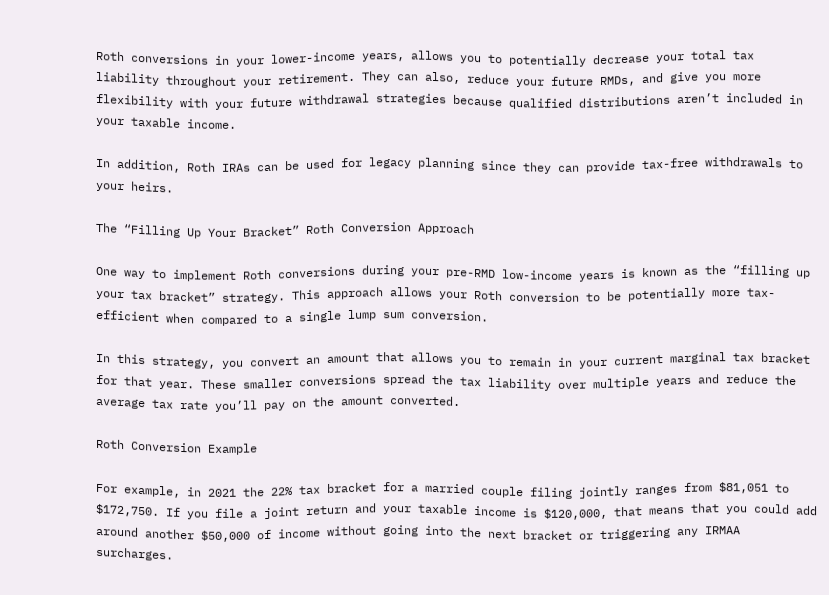Roth conversions in your lower-income years, allows you to potentially decrease your total tax liability throughout your retirement. They can also, reduce your future RMDs, and give you more flexibility with your future withdrawal strategies because qualified distributions aren’t included in your taxable income.

In addition, Roth IRAs can be used for legacy planning since they can provide tax-free withdrawals to your heirs.

The “Filling Up Your Bracket” Roth Conversion Approach

One way to implement Roth conversions during your pre-RMD low-income years is known as the “filling up your tax bracket” strategy. This approach allows your Roth conversion to be potentially more tax-efficient when compared to a single lump sum conversion.

In this strategy, you convert an amount that allows you to remain in your current marginal tax bracket for that year. These smaller conversions spread the tax liability over multiple years and reduce the average tax rate you’ll pay on the amount converted.

Roth Conversion Example

For example, in 2021 the 22% tax bracket for a married couple filing jointly ranges from $81,051 to $172,750. If you file a joint return and your taxable income is $120,000, that means that you could add around another $50,000 of income without going into the next bracket or triggering any IRMAA surcharges.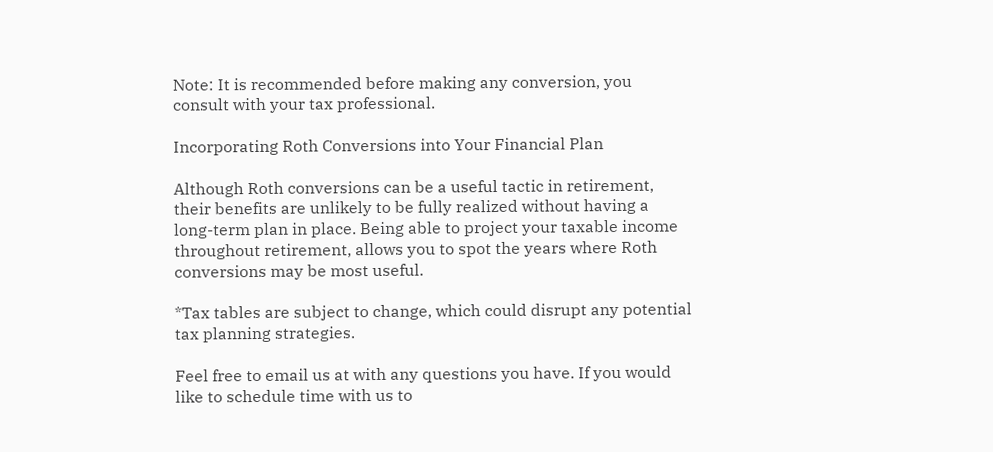Note: It is recommended before making any conversion, you consult with your tax professional.

Incorporating Roth Conversions into Your Financial Plan

Although Roth conversions can be a useful tactic in retirement, their benefits are unlikely to be fully realized without having a long-term plan in place. Being able to project your taxable income throughout retirement, allows you to spot the years where Roth conversions may be most useful.

*Tax tables are subject to change, which could disrupt any potential tax planning strategies.

Feel free to email us at with any questions you have. If you would like to schedule time with us to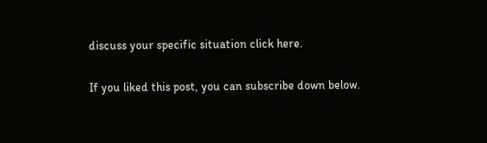discuss your specific situation click here.

If you liked this post, you can subscribe down below.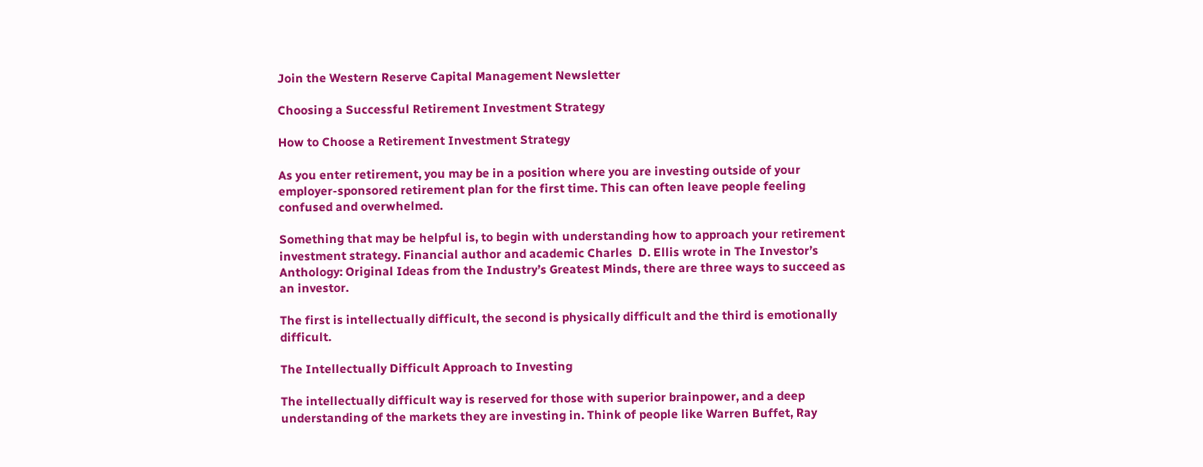Join the Western Reserve Capital Management Newsletter

Choosing a Successful Retirement Investment Strategy

How to Choose a Retirement Investment Strategy

As you enter retirement, you may be in a position where you are investing outside of your employer-sponsored retirement plan for the first time. This can often leave people feeling confused and overwhelmed.

Something that may be helpful is, to begin with understanding how to approach your retirement investment strategy. Financial author and academic Charles  D. Ellis wrote in The Investor’s Anthology: Original Ideas from the Industry’s Greatest Minds, there are three ways to succeed as an investor.

The first is intellectually difficult, the second is physically difficult and the third is emotionally difficult.

The Intellectually Difficult Approach to Investing

The intellectually difficult way is reserved for those with superior brainpower, and a deep understanding of the markets they are investing in. Think of people like Warren Buffet, Ray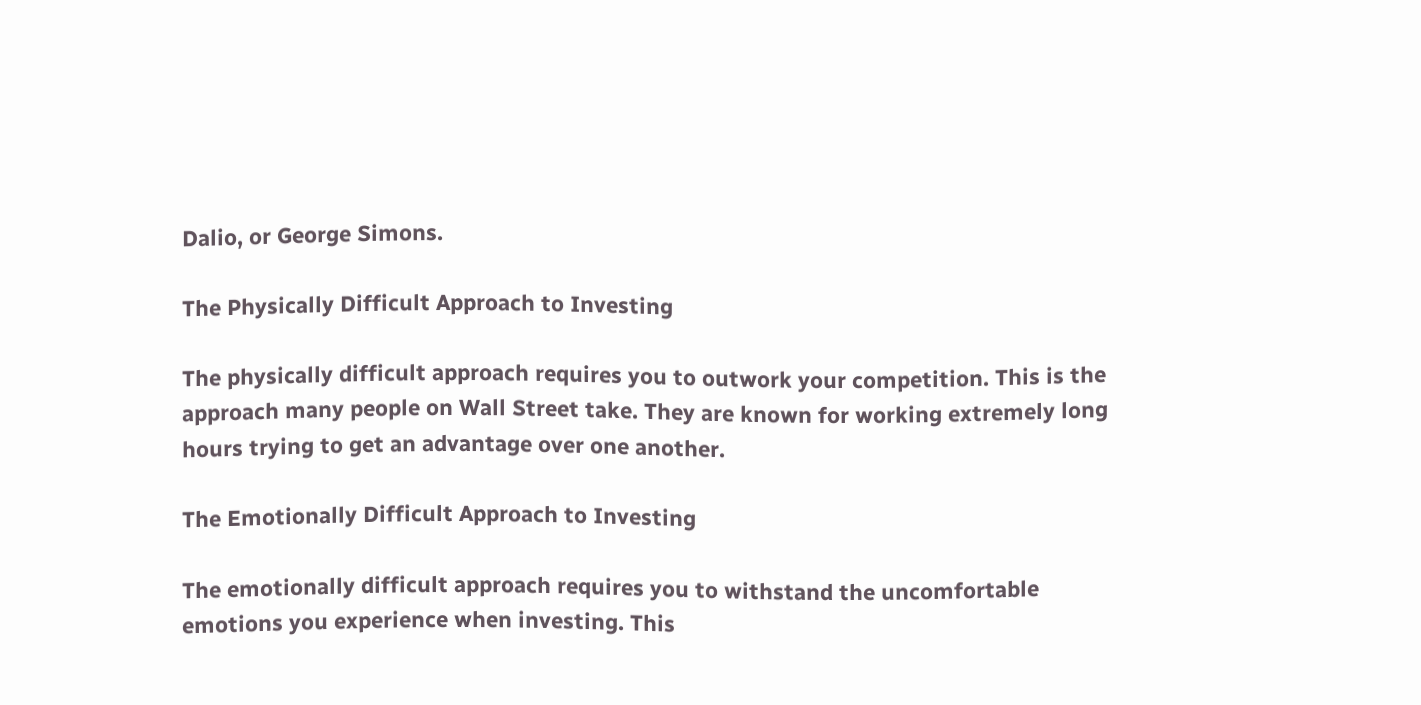Dalio, or George Simons.

The Physically Difficult Approach to Investing

The physically difficult approach requires you to outwork your competition. This is the approach many people on Wall Street take. They are known for working extremely long hours trying to get an advantage over one another.

The Emotionally Difficult Approach to Investing

The emotionally difficult approach requires you to withstand the uncomfortable emotions you experience when investing. This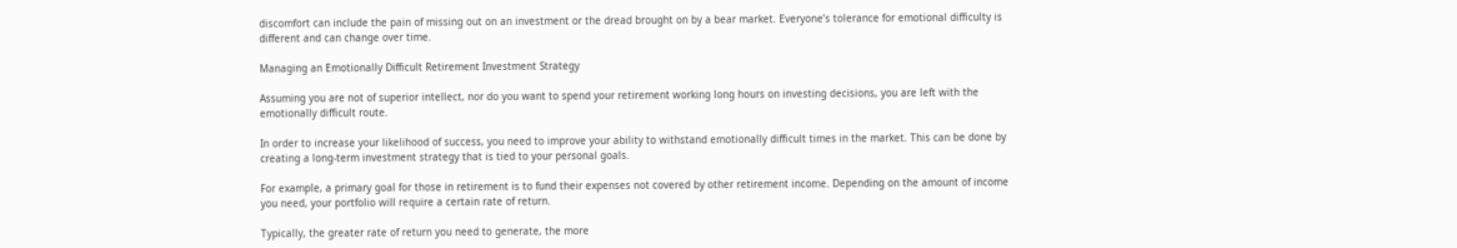discomfort can include the pain of missing out on an investment or the dread brought on by a bear market. Everyone’s tolerance for emotional difficulty is different and can change over time.

Managing an Emotionally Difficult Retirement Investment Strategy

Assuming you are not of superior intellect, nor do you want to spend your retirement working long hours on investing decisions, you are left with the emotionally difficult route.

In order to increase your likelihood of success, you need to improve your ability to withstand emotionally difficult times in the market. This can be done by creating a long-term investment strategy that is tied to your personal goals.

For example, a primary goal for those in retirement is to fund their expenses not covered by other retirement income. Depending on the amount of income you need, your portfolio will require a certain rate of return.

Typically, the greater rate of return you need to generate, the more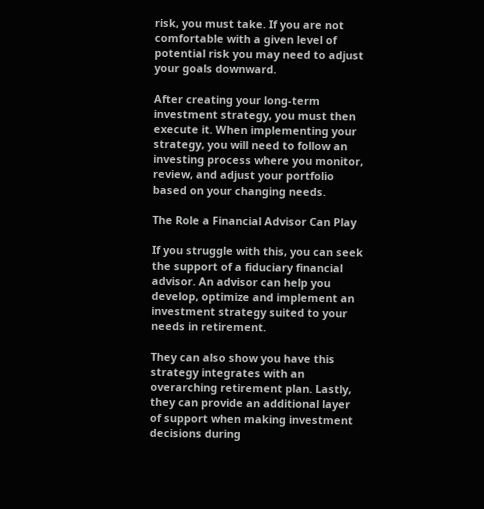risk, you must take. If you are not comfortable with a given level of potential risk you may need to adjust your goals downward.

After creating your long-term investment strategy, you must then execute it. When implementing your strategy, you will need to follow an investing process where you monitor, review, and adjust your portfolio based on your changing needs.

The Role a Financial Advisor Can Play

If you struggle with this, you can seek the support of a fiduciary financial advisor. An advisor can help you develop, optimize and implement an investment strategy suited to your needs in retirement.

They can also show you have this strategy integrates with an overarching retirement plan. Lastly, they can provide an additional layer of support when making investment decisions during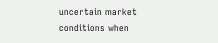uncertain market conditions when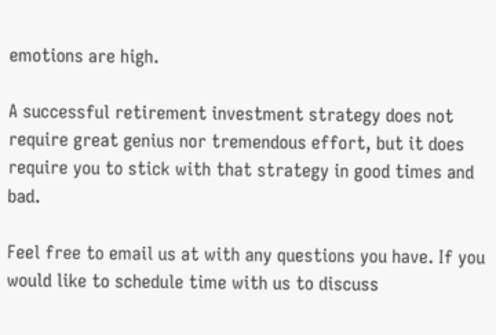emotions are high.

A successful retirement investment strategy does not require great genius nor tremendous effort, but it does require you to stick with that strategy in good times and bad.

Feel free to email us at with any questions you have. If you would like to schedule time with us to discuss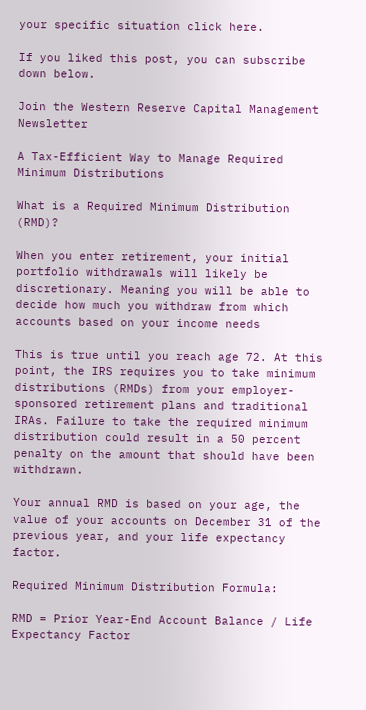your specific situation click here.

If you liked this post, you can subscribe down below.

Join the Western Reserve Capital Management Newsletter

A Tax-Efficient Way to Manage Required Minimum Distributions

What is a Required Minimum Distribution (RMD)?

When you enter retirement, your initial portfolio withdrawals will likely be discretionary. Meaning you will be able to decide how much you withdraw from which accounts based on your income needs

This is true until you reach age 72. At this point, the IRS requires you to take minimum distributions (RMDs) from your employer-sponsored retirement plans and traditional IRAs. Failure to take the required minimum distribution could result in a 50 percent penalty on the amount that should have been withdrawn.

Your annual RMD is based on your age, the value of your accounts on December 31 of the previous year, and your life expectancy factor.

Required Minimum Distribution Formula:

RMD = Prior Year-End Account Balance / Life Expectancy Factor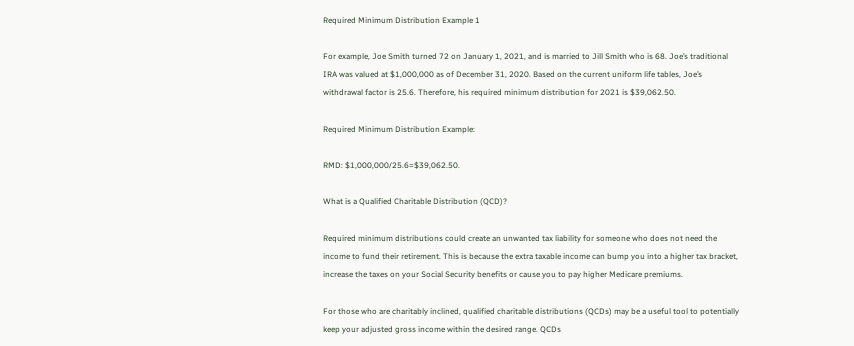Required Minimum Distribution Example 1

For example, Joe Smith turned 72 on January 1, 2021, and is married to Jill Smith who is 68. Joe’s traditional IRA was valued at $1,000,000 as of December 31, 2020. Based on the current uniform life tables, Joe’s withdrawal factor is 25.6. Therefore, his required minimum distribution for 2021 is $39,062.50.

Required Minimum Distribution Example:

RMD: $1,000,000/25.6=$39,062.50.

What is a Qualified Charitable Distribution (QCD)?

Required minimum distributions could create an unwanted tax liability for someone who does not need the income to fund their retirement. This is because the extra taxable income can bump you into a higher tax bracket, increase the taxes on your Social Security benefits or cause you to pay higher Medicare premiums.

For those who are charitably inclined, qualified charitable distributions (QCDs) may be a useful tool to potentially keep your adjusted gross income within the desired range. QCDs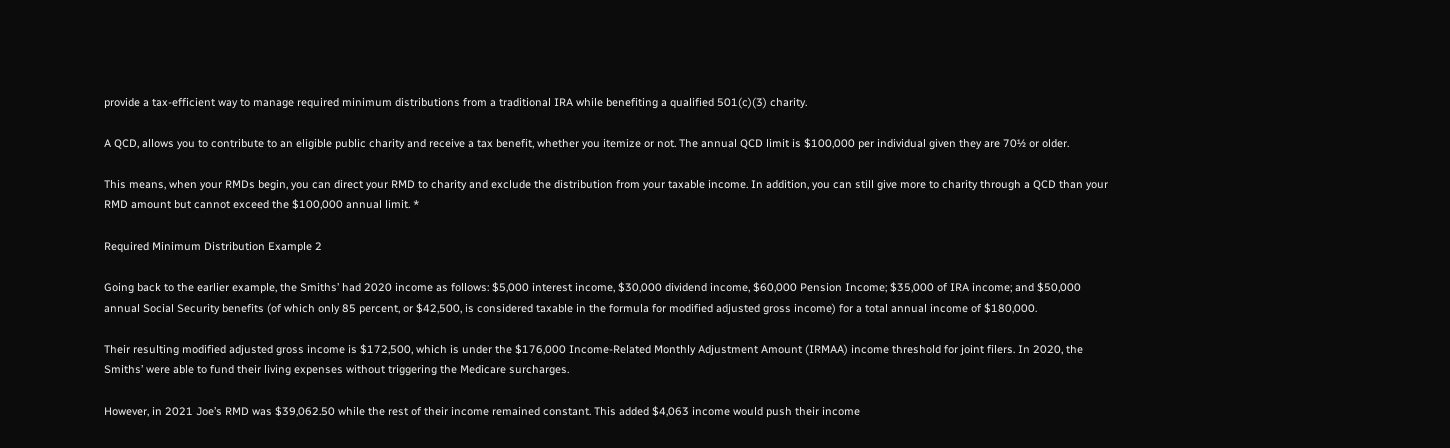provide a tax-efficient way to manage required minimum distributions from a traditional IRA while benefiting a qualified 501(c)(3) charity.

A QCD, allows you to contribute to an eligible public charity and receive a tax benefit, whether you itemize or not. The annual QCD limit is $100,000 per individual given they are 70½ or older.

This means, when your RMDs begin, you can direct your RMD to charity and exclude the distribution from your taxable income. In addition, you can still give more to charity through a QCD than your RMD amount but cannot exceed the $100,000 annual limit. *

Required Minimum Distribution Example 2

Going back to the earlier example, the Smiths’ had 2020 income as follows: $5,000 interest income, $30,000 dividend income, $60,000 Pension Income; $35,000 of IRA income; and $50,000 annual Social Security benefits (of which only 85 percent, or $42,500, is considered taxable in the formula for modified adjusted gross income) for a total annual income of $180,000.

Their resulting modified adjusted gross income is $172,500, which is under the $176,000 Income-Related Monthly Adjustment Amount (IRMAA) income threshold for joint filers. In 2020, the Smiths’ were able to fund their living expenses without triggering the Medicare surcharges.

However, in 2021 Joe’s RMD was $39,062.50 while the rest of their income remained constant. This added $4,063 income would push their income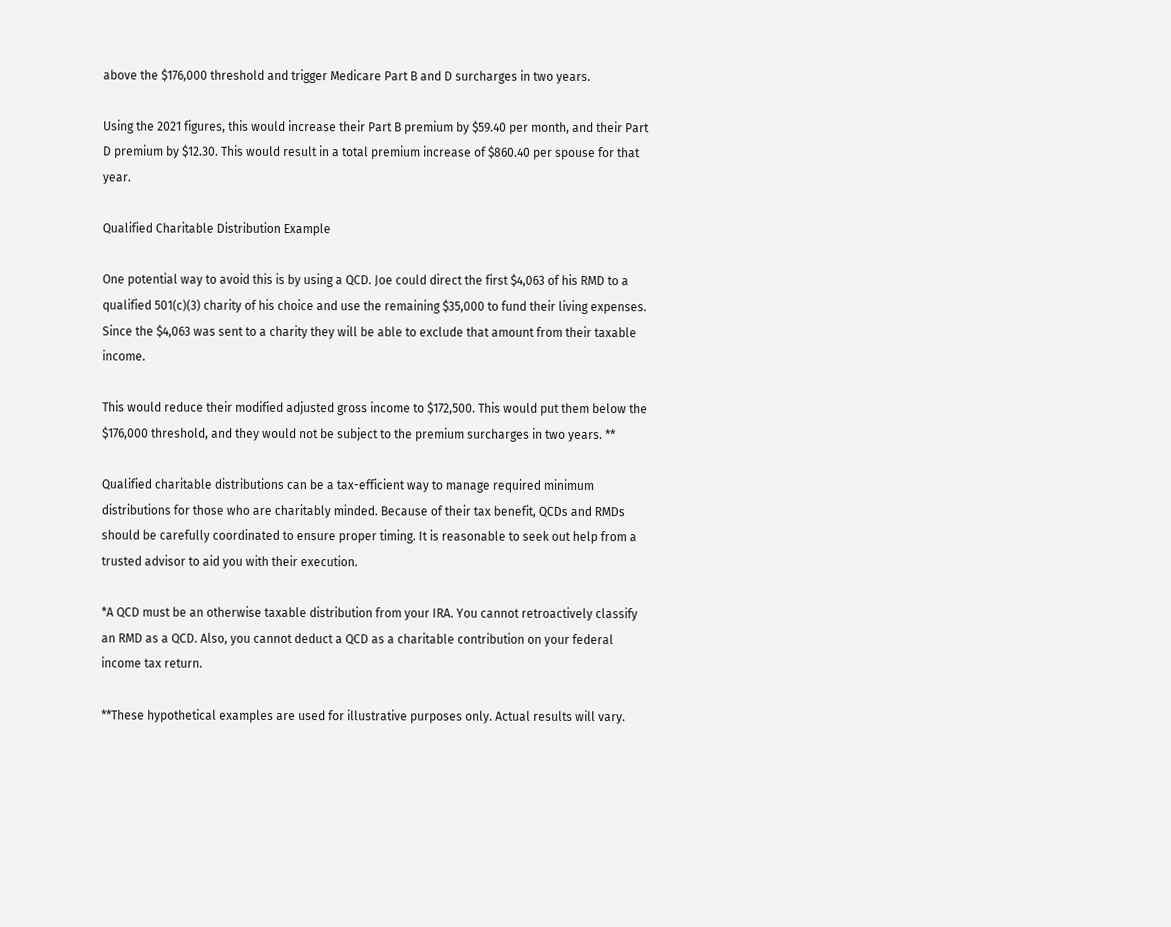above the $176,000 threshold and trigger Medicare Part B and D surcharges in two years.

Using the 2021 figures, this would increase their Part B premium by $59.40 per month, and their Part D premium by $12.30. This would result in a total premium increase of $860.40 per spouse for that year.

Qualified Charitable Distribution Example

One potential way to avoid this is by using a QCD. Joe could direct the first $4,063 of his RMD to a qualified 501(c)(3) charity of his choice and use the remaining $35,000 to fund their living expenses. Since the $4,063 was sent to a charity they will be able to exclude that amount from their taxable income.

This would reduce their modified adjusted gross income to $172,500. This would put them below the $176,000 threshold, and they would not be subject to the premium surcharges in two years. **

Qualified charitable distributions can be a tax-efficient way to manage required minimum distributions for those who are charitably minded. Because of their tax benefit, QCDs and RMDs should be carefully coordinated to ensure proper timing. It is reasonable to seek out help from a trusted advisor to aid you with their execution.

*A QCD must be an otherwise taxable distribution from your IRA. You cannot retroactively classify an RMD as a QCD. Also, you cannot deduct a QCD as a charitable contribution on your federal income tax return.

**These hypothetical examples are used for illustrative purposes only. Actual results will vary.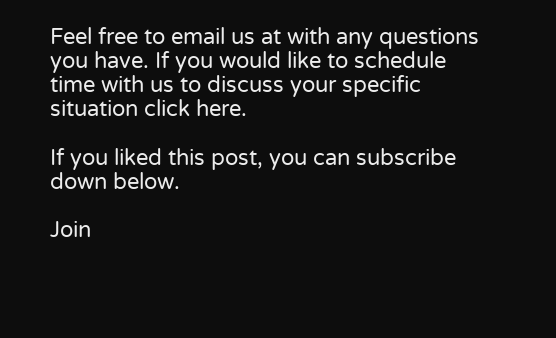Feel free to email us at with any questions you have. If you would like to schedule time with us to discuss your specific situation click here.

If you liked this post, you can subscribe down below.

Join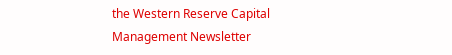the Western Reserve Capital Management Newsletter